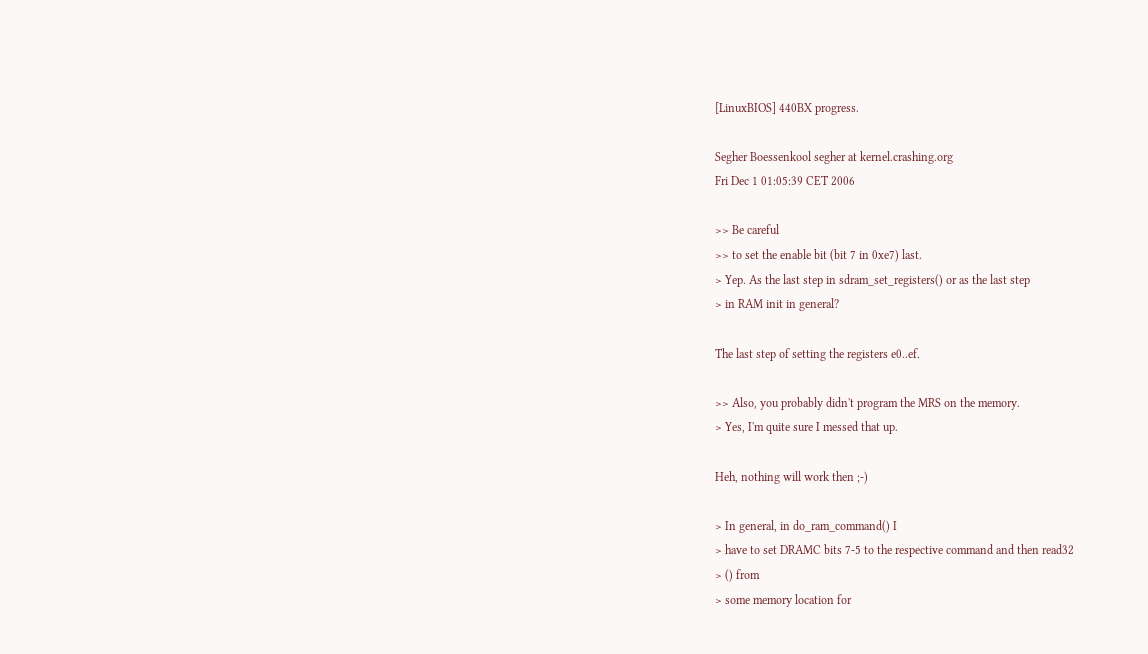[LinuxBIOS] 440BX progress.

Segher Boessenkool segher at kernel.crashing.org
Fri Dec 1 01:05:39 CET 2006

>> Be careful
>> to set the enable bit (bit 7 in 0xe7) last.
> Yep. As the last step in sdram_set_registers() or as the last step
> in RAM init in general?

The last step of setting the registers e0..ef.

>> Also, you probably didn't program the MRS on the memory.
> Yes, I'm quite sure I messed that up.

Heh, nothing will work then ;-)

> In general, in do_ram_command() I
> have to set DRAMC bits 7-5 to the respective command and then read32
> () from
> some memory location for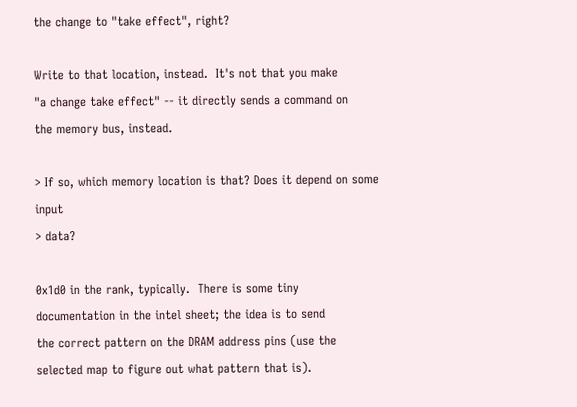the change to "take effect", right?

Write to that location, instead.  It's not that you make
"a change take effect" -- it directly sends a command on
the memory bus, instead.

> If so, which memory location is that? Does it depend on some input
> data?

0x1d0 in the rank, typically.  There is some tiny
documentation in the intel sheet; the idea is to send
the correct pattern on the DRAM address pins (use the
selected map to figure out what pattern that is).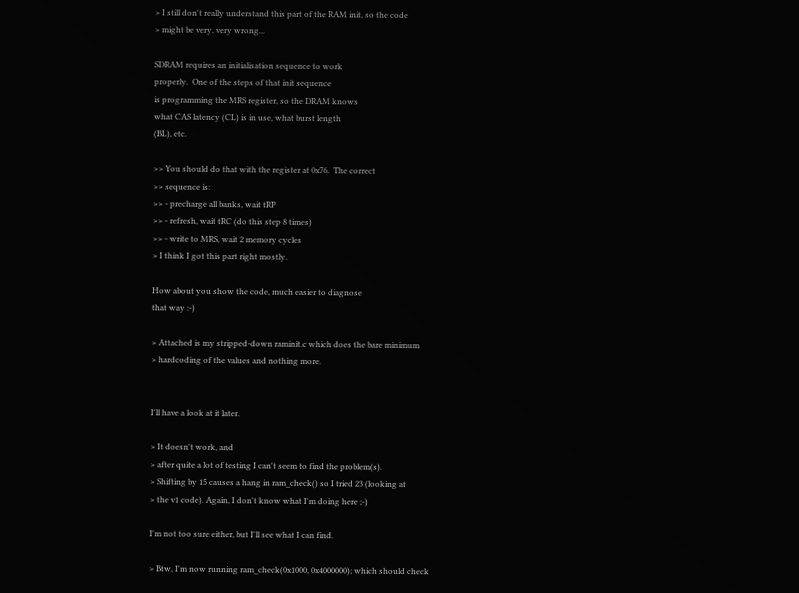> I still don't really understand this part of the RAM init, so the code
> might be very, very wrong...

SDRAM requires an initialisation sequence to work
properly.  One of the steps of that init sequence
is programming the MRS register, so the DRAM knows
what CAS latency (CL) is in use, what burst length
(BL), etc.

>> You should do that with the register at 0x76.  The correct
>> sequence is:
>> - precharge all banks, wait tRP
>> - refresh, wait tRC (do this step 8 times)
>> - write to MRS, wait 2 memory cycles
> I think I got this part right mostly.

How about you show the code, much easier to diagnose
that way :-)

> Attached is my stripped-down raminit.c which does the bare minimum
> hardcoding of the values and nothing more.


I'll have a look at it later.

> It doesn't work, and
> after quite a lot of testing I can't seem to find the problem(s).
> Shifting by 15 causes a hang in ram_check() so I tried 23 (looking at
> the v1 code). Again, I don't know what I'm doing here ;-)

I'm not too sure either, but I'll see what I can find.

> Btw, I'm now running ram_check(0x1000, 0x4000000); which should check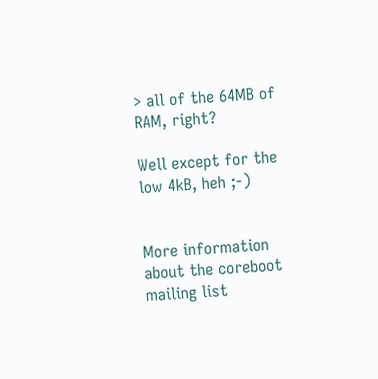> all of the 64MB of RAM, right?

Well except for the low 4kB, heh ;-)


More information about the coreboot mailing list